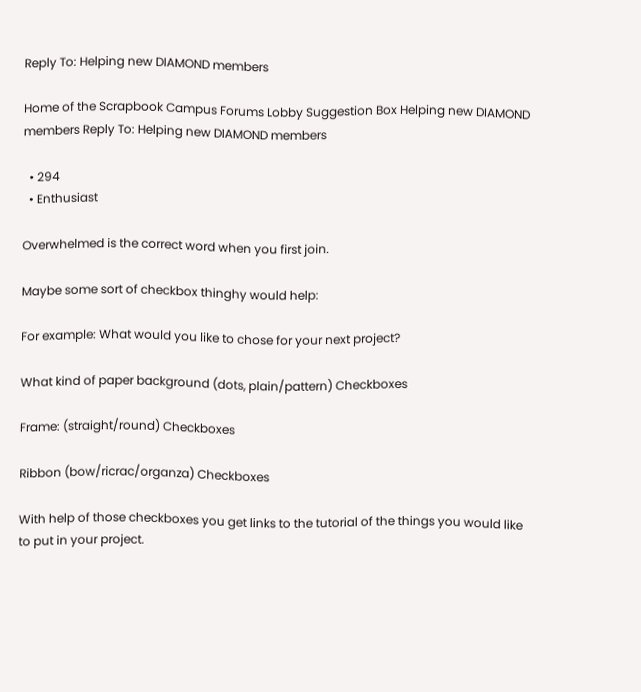Reply To: Helping new DIAMOND members

Home of the Scrapbook Campus Forums Lobby Suggestion Box Helping new DIAMOND members Reply To: Helping new DIAMOND members

  • 294
  • Enthusiast

Overwhelmed is the correct word when you first join.

Maybe some sort of checkbox thinghy would help:

For example: What would you like to chose for your next project?

What kind of paper background (dots, plain/pattern) Checkboxes

Frame: (straight/round) Checkboxes

Ribbon (bow/ricrac/organza) Checkboxes

With help of those checkboxes you get links to the tutorial of the things you would like to put in your project.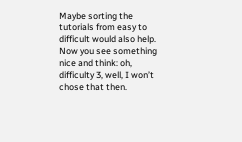Maybe sorting the tutorials from easy to difficult would also help. Now you see something nice and think: oh, difficulty 3, well, I won’t chose that then.